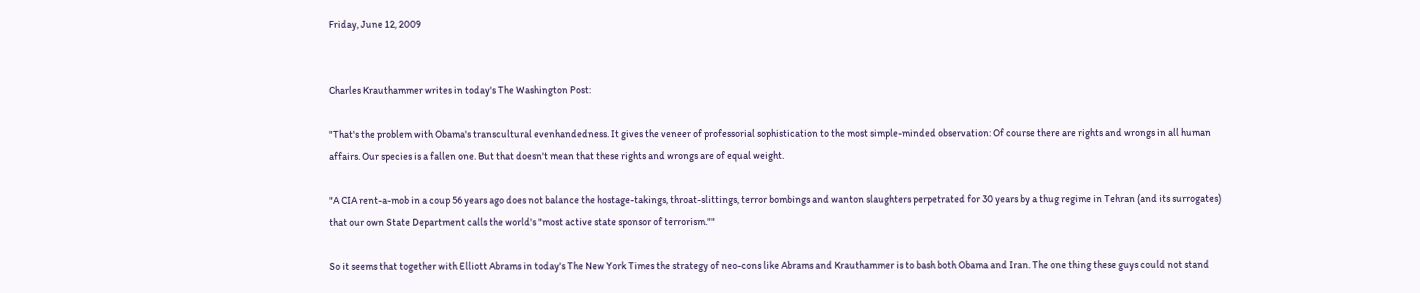Friday, June 12, 2009


Charles Krauthammer writes in today's The Washington Post:

"That's the problem with Obama's transcultural evenhandedness. It gives the veneer of professorial sophistication to the most simple-minded observation: Of course there are rights and wrongs in all human affairs. Our species is a fallen one. But that doesn't mean that these rights and wrongs are of equal weight.

"A CIA rent-a-mob in a coup 56 years ago does not balance the hostage-takings, throat-slittings, terror bombings and wanton slaughters perpetrated for 30 years by a thug regime in Tehran (and its surrogates) that our own State Department calls the world's "most active state sponsor of terrorism.""

So it seems that together with Elliott Abrams in today's The New York Times the strategy of neo-cons like Abrams and Krauthammer is to bash both Obama and Iran. The one thing these guys could not stand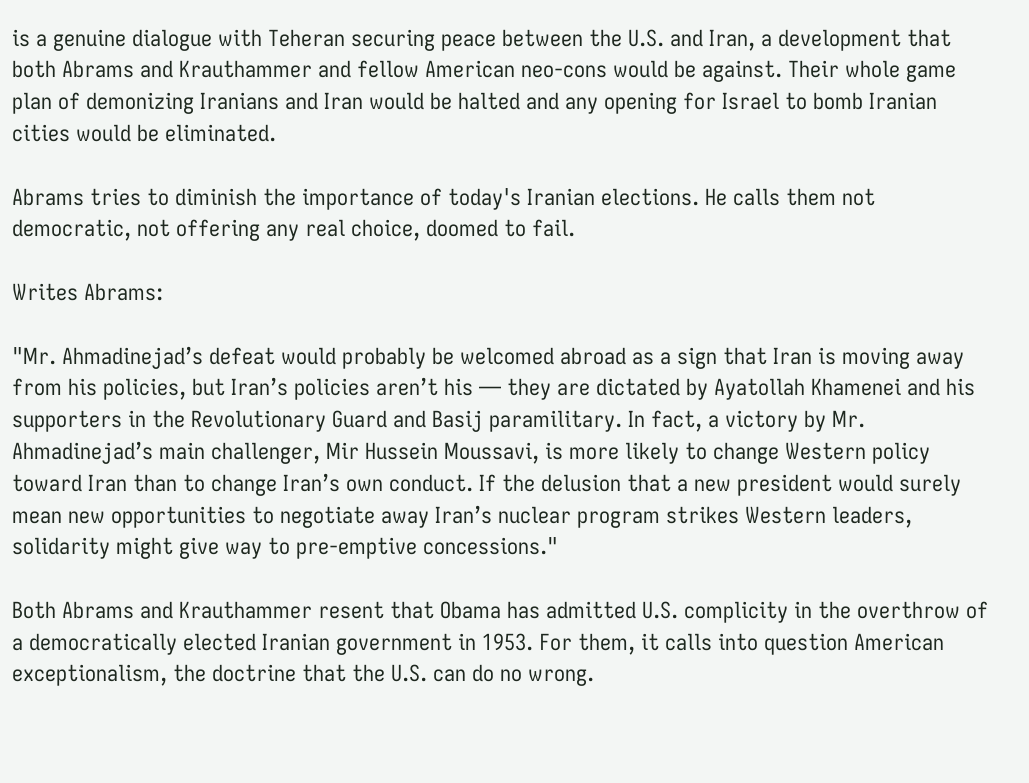is a genuine dialogue with Teheran securing peace between the U.S. and Iran, a development that both Abrams and Krauthammer and fellow American neo-cons would be against. Their whole game plan of demonizing Iranians and Iran would be halted and any opening for Israel to bomb Iranian cities would be eliminated.

Abrams tries to diminish the importance of today's Iranian elections. He calls them not democratic, not offering any real choice, doomed to fail.

Writes Abrams:

"Mr. Ahmadinejad’s defeat would probably be welcomed abroad as a sign that Iran is moving away from his policies, but Iran’s policies aren’t his — they are dictated by Ayatollah Khamenei and his supporters in the Revolutionary Guard and Basij paramilitary. In fact, a victory by Mr. Ahmadinejad’s main challenger, Mir Hussein Moussavi, is more likely to change Western policy toward Iran than to change Iran’s own conduct. If the delusion that a new president would surely mean new opportunities to negotiate away Iran’s nuclear program strikes Western leaders, solidarity might give way to pre-emptive concessions."

Both Abrams and Krauthammer resent that Obama has admitted U.S. complicity in the overthrow of a democratically elected Iranian government in 1953. For them, it calls into question American exceptionalism, the doctrine that the U.S. can do no wrong.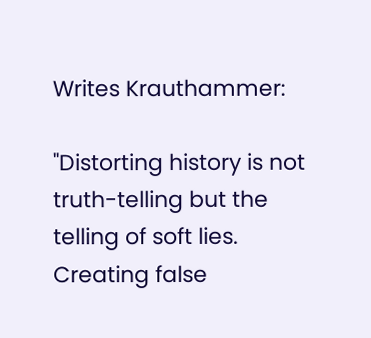Writes Krauthammer:

"Distorting history is not truth-telling but the telling of soft lies. Creating false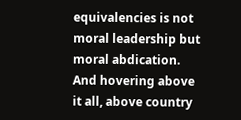equivalencies is not moral leadership but moral abdication. And hovering above it all, above country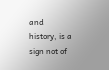and history, is a sign not of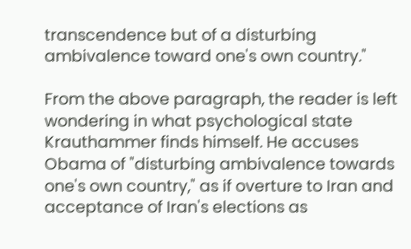transcendence but of a disturbing ambivalence toward one's own country."

From the above paragraph, the reader is left wondering in what psychological state Krauthammer finds himself. He accuses Obama of "disturbing ambivalence towards one's own country," as if overture to Iran and acceptance of Iran's elections as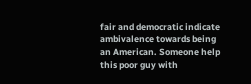fair and democratic indicate ambivalence towards being an American. Someone help this poor guy with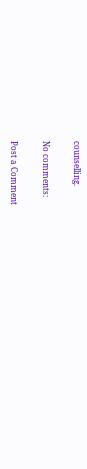counselling.

No comments:

Post a Comment